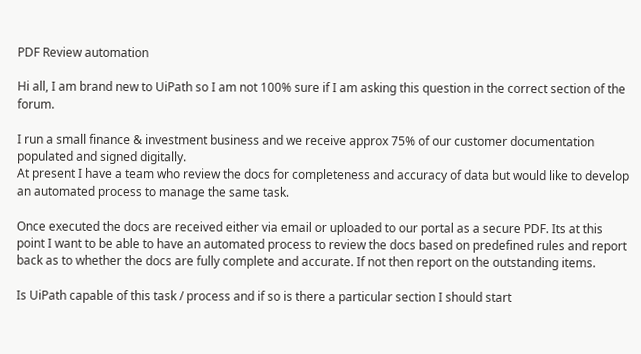PDF Review automation

Hi all, I am brand new to UiPath so I am not 100% sure if I am asking this question in the correct section of the forum.

I run a small finance & investment business and we receive approx 75% of our customer documentation populated and signed digitally.
At present I have a team who review the docs for completeness and accuracy of data but would like to develop an automated process to manage the same task.

Once executed the docs are received either via email or uploaded to our portal as a secure PDF. Its at this point I want to be able to have an automated process to review the docs based on predefined rules and report back as to whether the docs are fully complete and accurate. If not then report on the outstanding items.

Is UiPath capable of this task / process and if so is there a particular section I should start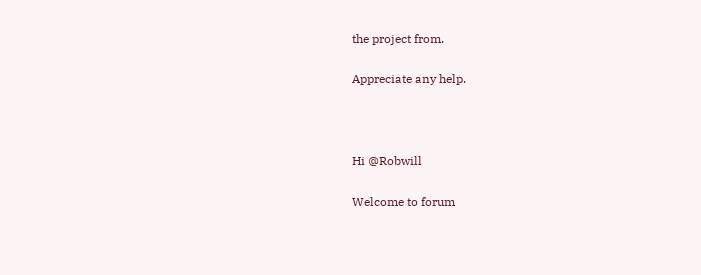the project from.

Appreciate any help.



Hi @Robwill

Welcome to forum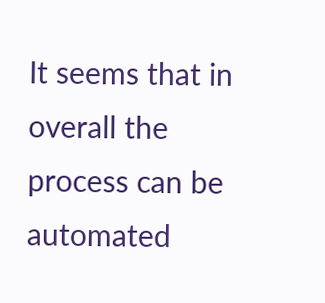It seems that in overall the process can be automated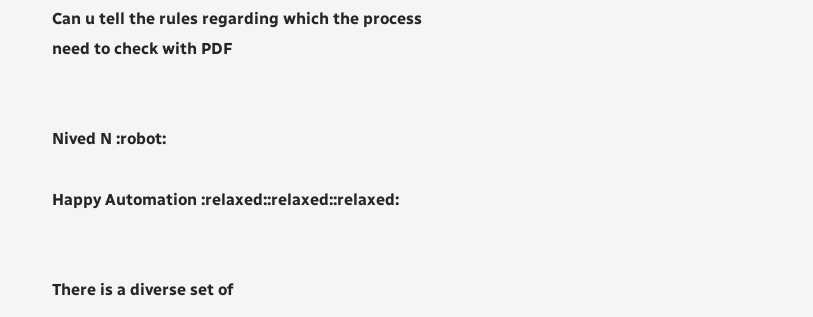Can u tell the rules regarding which the process need to check with PDF


Nived N :robot:

Happy Automation :relaxed::relaxed::relaxed:


There is a diverse set of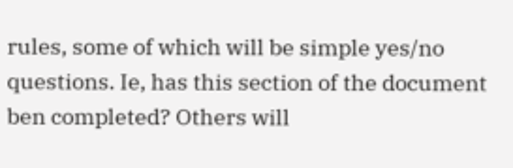rules, some of which will be simple yes/no questions. Ie, has this section of the document ben completed? Others will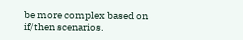be more complex based on if/then scenarios.